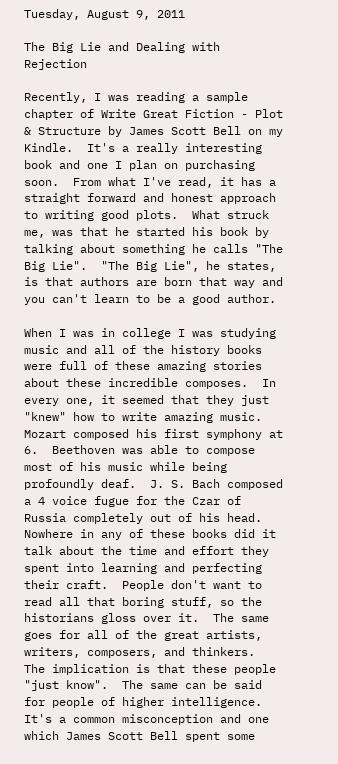Tuesday, August 9, 2011

The Big Lie and Dealing with Rejection

Recently, I was reading a sample chapter of Write Great Fiction - Plot & Structure by James Scott Bell on my Kindle.  It's a really interesting book and one I plan on purchasing soon.  From what I've read, it has a straight forward and honest approach to writing good plots.  What struck me, was that he started his book by talking about something he calls "The Big Lie".  "The Big Lie", he states, is that authors are born that way and you can't learn to be a good author.

When I was in college I was studying music and all of the history books were full of these amazing stories about these incredible composes.  In every one, it seemed that they just "knew" how to write amazing music.  Mozart composed his first symphony at 6.  Beethoven was able to compose most of his music while being profoundly deaf.  J. S. Bach composed a 4 voice fugue for the Czar of Russia completely out of his head.  Nowhere in any of these books did it talk about the time and effort they spent into learning and perfecting their craft.  People don't want to read all that boring stuff, so the historians gloss over it.  The same goes for all of the great artists, writers, composers, and thinkers.  The implication is that these people "just know".  The same can be said for people of higher intelligence.  It's a common misconception and one which James Scott Bell spent some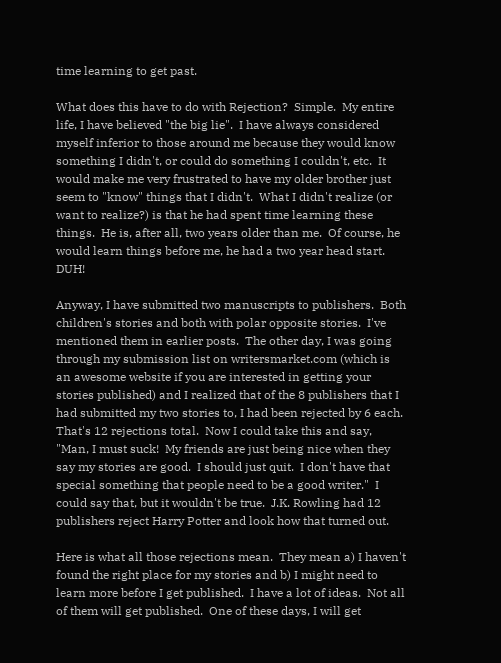time learning to get past.

What does this have to do with Rejection?  Simple.  My entire life, I have believed "the big lie".  I have always considered myself inferior to those around me because they would know something I didn't, or could do something I couldn't, etc.  It would make me very frustrated to have my older brother just seem to "know" things that I didn't.  What I didn't realize (or want to realize?) is that he had spent time learning these things.  He is, after all, two years older than me.  Of course, he would learn things before me, he had a two year head start.  DUH!

Anyway, I have submitted two manuscripts to publishers.  Both children's stories and both with polar opposite stories.  I've mentioned them in earlier posts.  The other day, I was going through my submission list on writersmarket.com (which is an awesome website if you are interested in getting your stories published) and I realized that of the 8 publishers that I had submitted my two stories to, I had been rejected by 6 each.  That's 12 rejections total.  Now I could take this and say, "Man, I must suck!  My friends are just being nice when they say my stories are good.  I should just quit.  I don't have that special something that people need to be a good writer."  I could say that, but it wouldn't be true.  J.K. Rowling had 12 publishers reject Harry Potter and look how that turned out.

Here is what all those rejections mean.  They mean a) I haven't found the right place for my stories and b) I might need to learn more before I get published.  I have a lot of ideas.  Not all of them will get published.  One of these days, I will get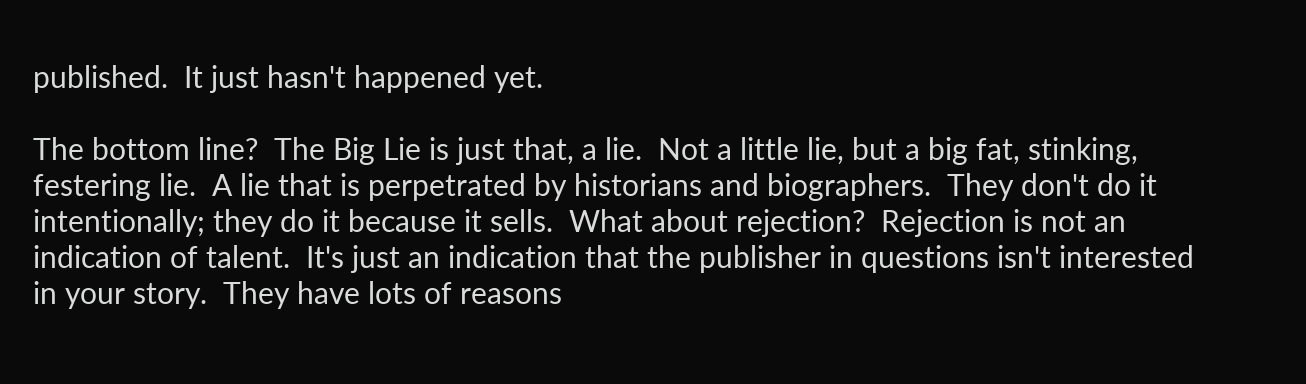published.  It just hasn't happened yet.

The bottom line?  The Big Lie is just that, a lie.  Not a little lie, but a big fat, stinking, festering lie.  A lie that is perpetrated by historians and biographers.  They don't do it intentionally; they do it because it sells.  What about rejection?  Rejection is not an indication of talent.  It's just an indication that the publisher in questions isn't interested in your story.  They have lots of reasons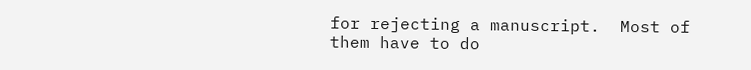for rejecting a manuscript.  Most of them have to do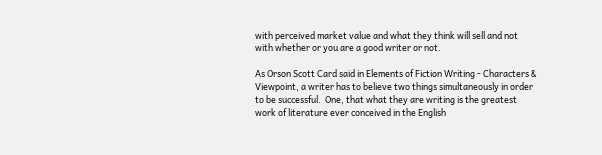with perceived market value and what they think will sell and not with whether or you are a good writer or not.

As Orson Scott Card said in Elements of Fiction Writing - Characters & Viewpoint, a writer has to believe two things simultaneously in order to be successful.  One, that what they are writing is the greatest work of literature ever conceived in the English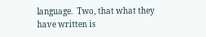language.  Two, that what they have written is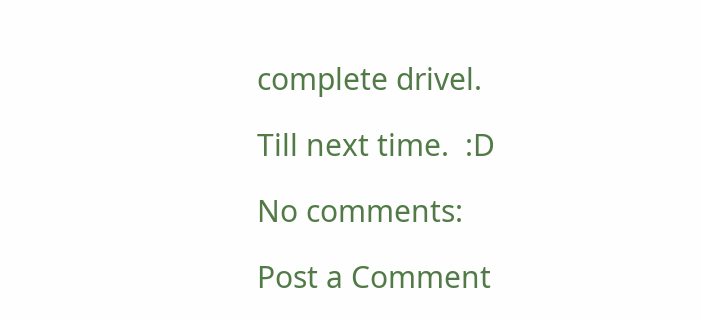complete drivel.

Till next time.  :D

No comments:

Post a Comment